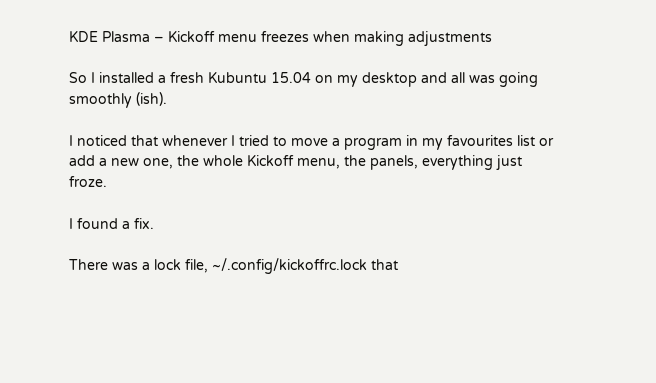KDE Plasma – Kickoff menu freezes when making adjustments

So I installed a fresh Kubuntu 15.04 on my desktop and all was going smoothly (ish).

I noticed that whenever I tried to move a program in my favourites list or add a new one, the whole Kickoff menu, the panels, everything just froze.

I found a fix.

There was a lock file, ~/.config/kickoffrc.lock that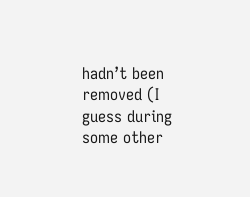hadn’t been removed (I guess during some other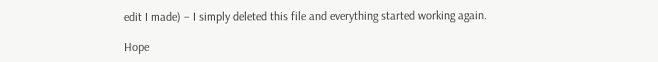edit I made) – I simply deleted this file and everything started working again.

Hope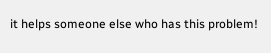it helps someone else who has this problem!